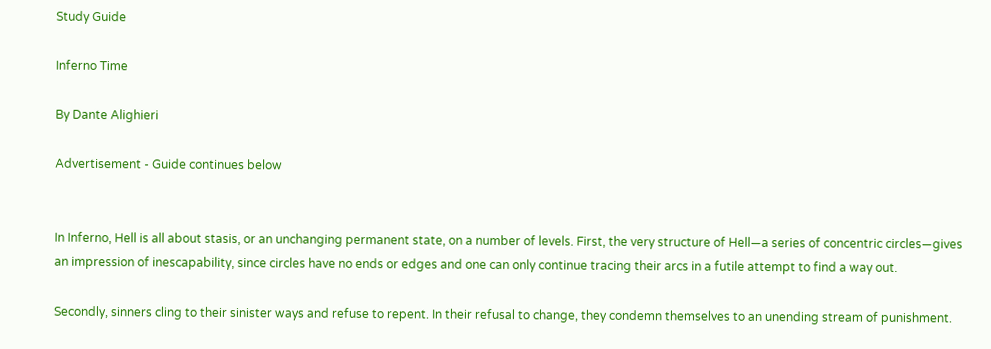Study Guide

Inferno Time

By Dante Alighieri

Advertisement - Guide continues below


In Inferno, Hell is all about stasis, or an unchanging permanent state, on a number of levels. First, the very structure of Hell—a series of concentric circles—gives an impression of inescapability, since circles have no ends or edges and one can only continue tracing their arcs in a futile attempt to find a way out.

Secondly, sinners cling to their sinister ways and refuse to repent. In their refusal to change, they condemn themselves to an unending stream of punishment.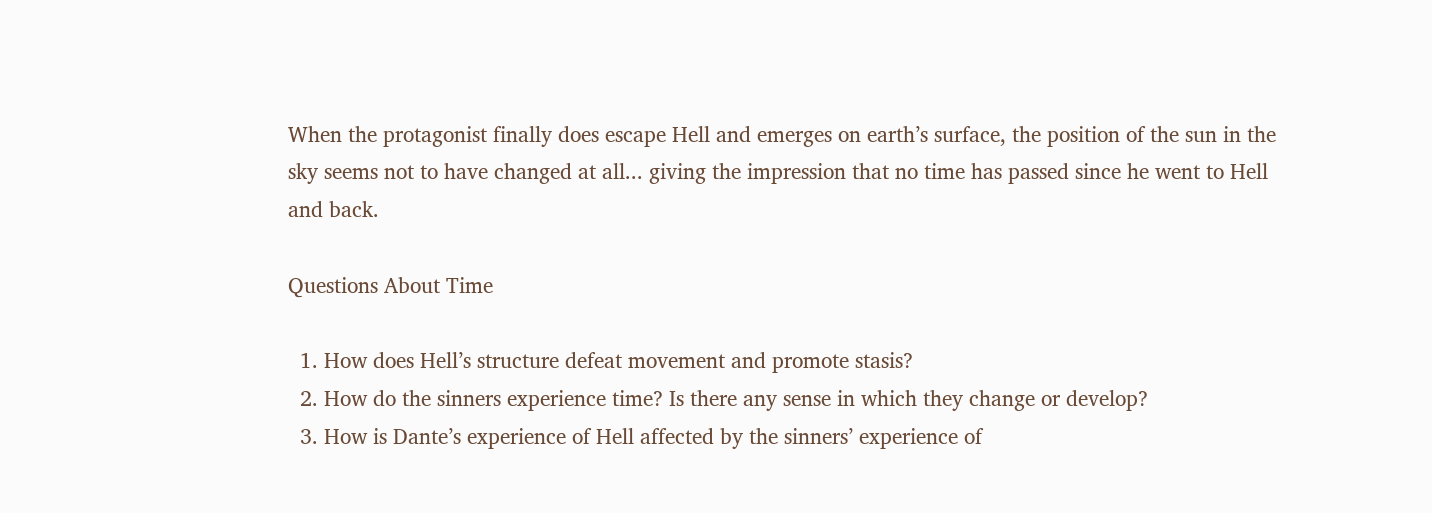When the protagonist finally does escape Hell and emerges on earth’s surface, the position of the sun in the sky seems not to have changed at all... giving the impression that no time has passed since he went to Hell and back.

Questions About Time

  1. How does Hell’s structure defeat movement and promote stasis?
  2. How do the sinners experience time? Is there any sense in which they change or develop?
  3. How is Dante’s experience of Hell affected by the sinners’ experience of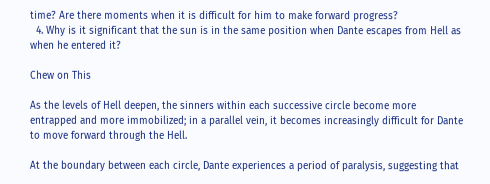time? Are there moments when it is difficult for him to make forward progress?
  4. Why is it significant that the sun is in the same position when Dante escapes from Hell as when he entered it?

Chew on This

As the levels of Hell deepen, the sinners within each successive circle become more entrapped and more immobilized; in a parallel vein, it becomes increasingly difficult for Dante to move forward through the Hell.

At the boundary between each circle, Dante experiences a period of paralysis, suggesting that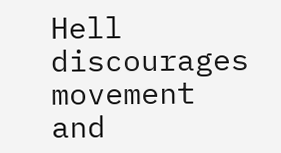Hell discourages movement and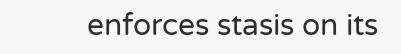enforces stasis on its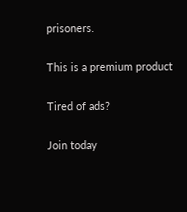prisoners.

This is a premium product

Tired of ads?

Join today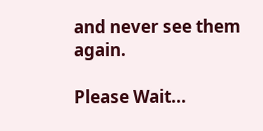and never see them again.

Please Wait...